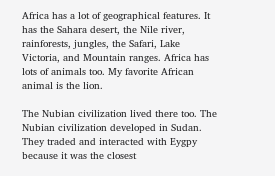Africa has a lot of geographical features. It has the Sahara desert, the Nile river, rainforests, jungles, the Safari, Lake Victoria, and Mountain ranges. Africa has lots of animals too. My favorite African animal is the lion.

The Nubian civilization lived there too. The Nubian civilization developed in Sudan. They traded and interacted with Eygpy because it was the closest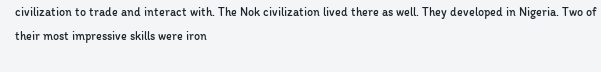civilization to trade and interact with. The Nok civilization lived there as well. They developed in Nigeria. Two of their most impressive skills were iron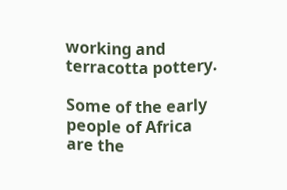working and terracotta pottery.

Some of the early people of Africa are the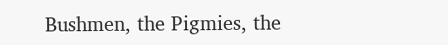Bushmen, the Pigmies, the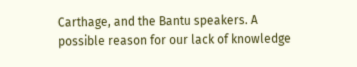Carthage, and the Bantu speakers. A possible reason for our lack of knowledge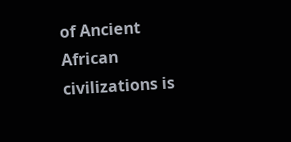of Ancient African civilizations is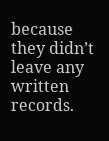because they didn’t leave any written records.